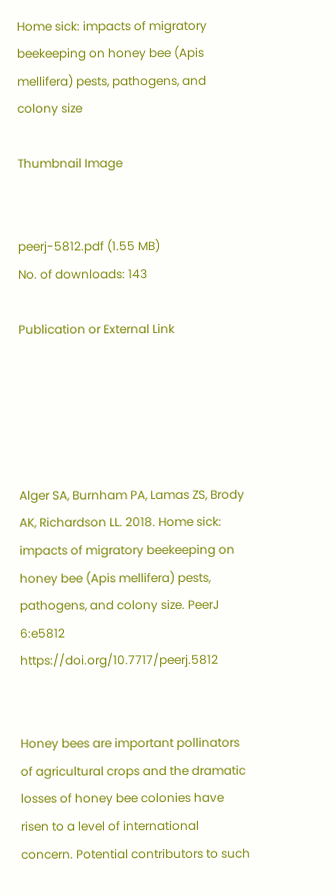Home sick: impacts of migratory beekeeping on honey bee (Apis mellifera) pests, pathogens, and colony size

Thumbnail Image


peerj-5812.pdf (1.55 MB)
No. of downloads: 143

Publication or External Link





Alger SA, Burnham PA, Lamas ZS, Brody AK, Richardson LL. 2018. Home sick: impacts of migratory beekeeping on honey bee (Apis mellifera) pests, pathogens, and colony size. PeerJ 6:e5812 https://doi.org/10.7717/peerj.5812


Honey bees are important pollinators of agricultural crops and the dramatic losses of honey bee colonies have risen to a level of international concern. Potential contributors to such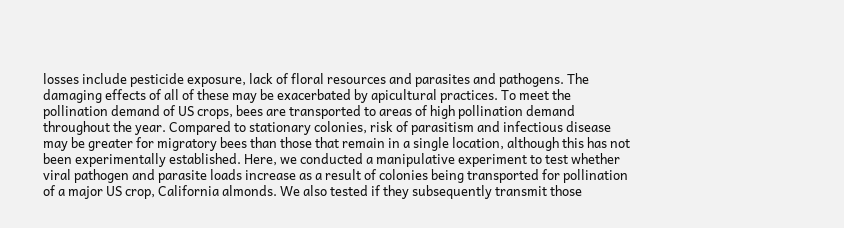losses include pesticide exposure, lack of floral resources and parasites and pathogens. The damaging effects of all of these may be exacerbated by apicultural practices. To meet the pollination demand of US crops, bees are transported to areas of high pollination demand throughout the year. Compared to stationary colonies, risk of parasitism and infectious disease may be greater for migratory bees than those that remain in a single location, although this has not been experimentally established. Here, we conducted a manipulative experiment to test whether viral pathogen and parasite loads increase as a result of colonies being transported for pollination of a major US crop, California almonds. We also tested if they subsequently transmit those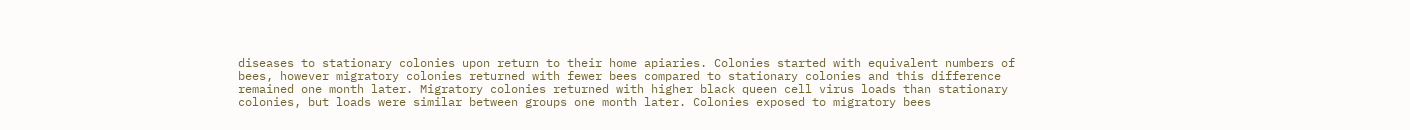diseases to stationary colonies upon return to their home apiaries. Colonies started with equivalent numbers of bees, however migratory colonies returned with fewer bees compared to stationary colonies and this difference remained one month later. Migratory colonies returned with higher black queen cell virus loads than stationary colonies, but loads were similar between groups one month later. Colonies exposed to migratory bees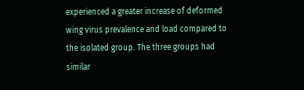experienced a greater increase of deformed wing virus prevalence and load compared to the isolated group. The three groups had similar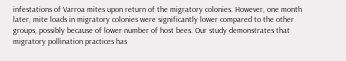infestations of Varroa mites upon return of the migratory colonies. However, one month later, mite loads in migratory colonies were significantly lower compared to the other groups, possibly because of lower number of host bees. Our study demonstrates that migratory pollination practices has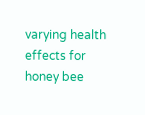varying health effects for honey bee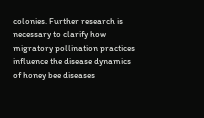colonies. Further research is necessary to clarify how migratory pollination practices influence the disease dynamics of honey bee diseases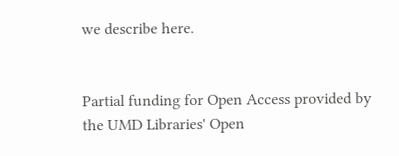we describe here.


Partial funding for Open Access provided by the UMD Libraries' Open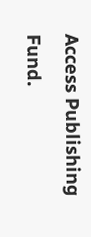Access Publishing Fund.